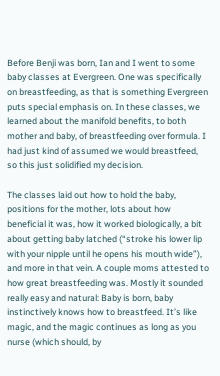Before Benji was born, Ian and I went to some baby classes at Evergreen. One was specifically on breastfeeding, as that is something Evergreen puts special emphasis on. In these classes, we learned about the manifold benefits, to both mother and baby, of breastfeeding over formula. I had just kind of assumed we would breastfeed, so this just solidified my decision.

The classes laid out how to hold the baby, positions for the mother, lots about how beneficial it was, how it worked biologically, a bit about getting baby latched (“stroke his lower lip with your nipple until he opens his mouth wide”), and more in that vein. A couple moms attested to how great breastfeeding was. Mostly it sounded really easy and natural: Baby is born, baby instinctively knows how to breastfeed. It’s like magic, and the magic continues as long as you nurse (which should, by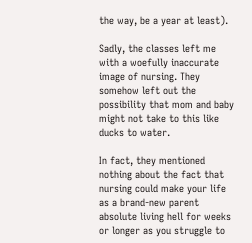the way, be a year at least).

Sadly, the classes left me with a woefully inaccurate image of nursing. They somehow left out the possibility that mom and baby might not take to this like ducks to water.

In fact, they mentioned nothing about the fact that nursing could make your life as a brand-new parent absolute living hell for weeks or longer as you struggle to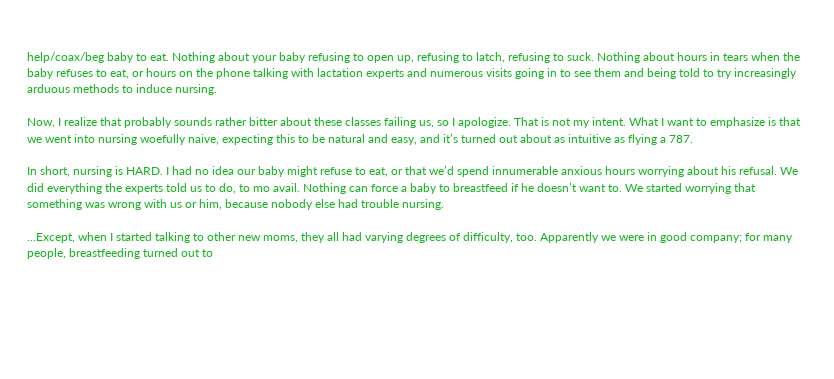help/coax/beg baby to eat. Nothing about your baby refusing to open up, refusing to latch, refusing to suck. Nothing about hours in tears when the baby refuses to eat, or hours on the phone talking with lactation experts and numerous visits going in to see them and being told to try increasingly arduous methods to induce nursing.

Now, I realize that probably sounds rather bitter about these classes failing us, so I apologize. That is not my intent. What I want to emphasize is that we went into nursing woefully naive, expecting this to be natural and easy, and it’s turned out about as intuitive as flying a 787.

In short, nursing is HARD. I had no idea our baby might refuse to eat, or that we’d spend innumerable anxious hours worrying about his refusal. We did everything the experts told us to do, to mo avail. Nothing can force a baby to breastfeed if he doesn’t want to. We started worrying that something was wrong with us or him, because nobody else had trouble nursing.

…Except, when I started talking to other new moms, they all had varying degrees of difficulty, too. Apparently we were in good company; for many people, breastfeeding turned out to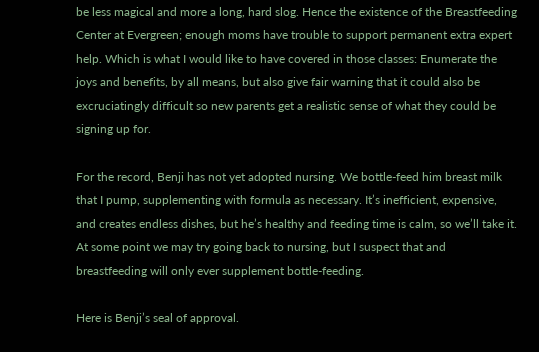be less magical and more a long, hard slog. Hence the existence of the Breastfeeding Center at Evergreen; enough moms have trouble to support permanent extra expert help. Which is what I would like to have covered in those classes: Enumerate the joys and benefits, by all means, but also give fair warning that it could also be excruciatingly difficult so new parents get a realistic sense of what they could be signing up for.

For the record, Benji has not yet adopted nursing. We bottle-feed him breast milk that I pump, supplementing with formula as necessary. It’s inefficient, expensive, and creates endless dishes, but he’s healthy and feeding time is calm, so we’ll take it. At some point we may try going back to nursing, but I suspect that and breastfeeding will only ever supplement bottle-feeding.

Here is Benji’s seal of approval.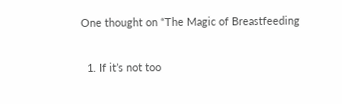One thought on “The Magic of Breastfeeding

  1. If it’s not too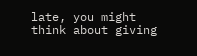late, you might think about giving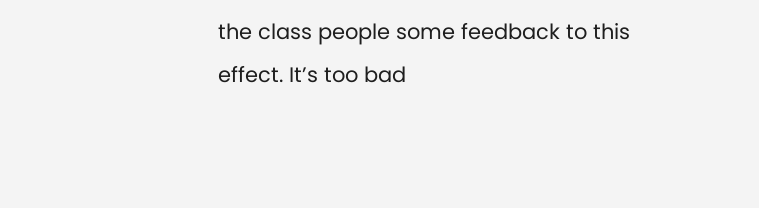the class people some feedback to this effect. It’s too bad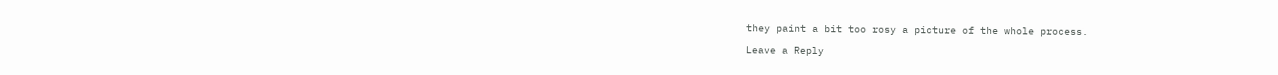they paint a bit too rosy a picture of the whole process.

Leave a Reply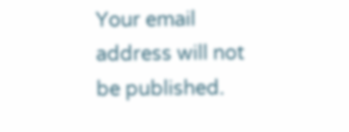Your email address will not be published.